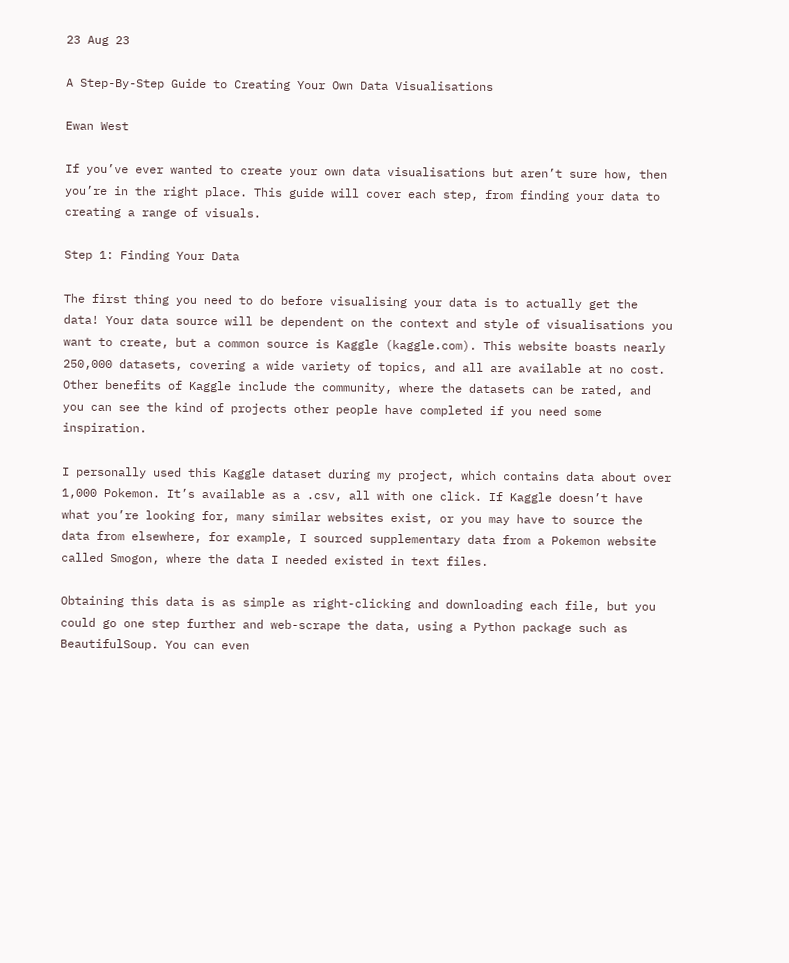23 Aug 23

A Step-By-Step Guide to Creating Your Own Data Visualisations

Ewan West

If you’ve ever wanted to create your own data visualisations but aren’t sure how, then you’re in the right place. This guide will cover each step, from finding your data to creating a range of visuals.

Step 1: Finding Your Data

The first thing you need to do before visualising your data is to actually get the data! Your data source will be dependent on the context and style of visualisations you want to create, but a common source is Kaggle (kaggle.com). This website boasts nearly 250,000 datasets, covering a wide variety of topics, and all are available at no cost. Other benefits of Kaggle include the community, where the datasets can be rated, and you can see the kind of projects other people have completed if you need some inspiration.

I personally used this Kaggle dataset during my project, which contains data about over 1,000 Pokemon. It’s available as a .csv, all with one click. If Kaggle doesn’t have what you’re looking for, many similar websites exist, or you may have to source the data from elsewhere, for example, I sourced supplementary data from a Pokemon website called Smogon, where the data I needed existed in text files.

Obtaining this data is as simple as right-clicking and downloading each file, but you could go one step further and web-scrape the data, using a Python package such as BeautifulSoup. You can even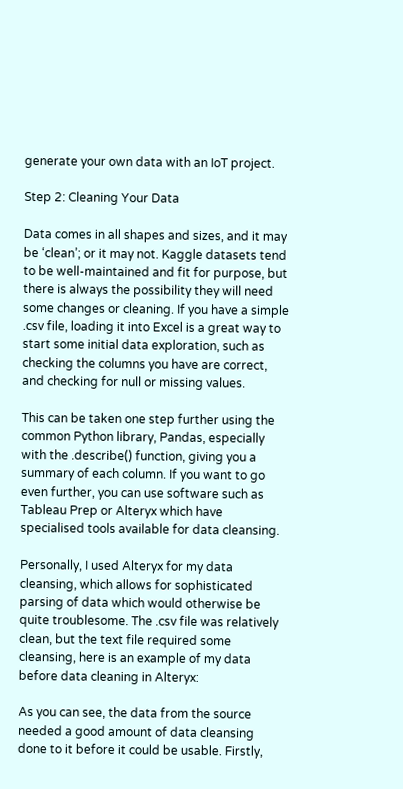generate your own data with an IoT project.

Step 2: Cleaning Your Data

Data comes in all shapes and sizes, and it may be ‘clean’; or it may not. Kaggle datasets tend to be well-maintained and fit for purpose, but there is always the possibility they will need some changes or cleaning. If you have a simple .csv file, loading it into Excel is a great way to start some initial data exploration, such as checking the columns you have are correct, and checking for null or missing values.

This can be taken one step further using the common Python library, Pandas, especially with the .describe() function, giving you a summary of each column. If you want to go even further, you can use software such as Tableau Prep or Alteryx which have specialised tools available for data cleansing.

Personally, I used Alteryx for my data cleansing, which allows for sophisticated parsing of data which would otherwise be quite troublesome. The .csv file was relatively clean, but the text file required some cleansing, here is an example of my data before data cleaning in Alteryx:

As you can see, the data from the source needed a good amount of data cleansing done to it before it could be usable. Firstly,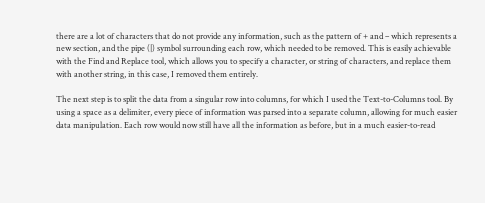there are a lot of characters that do not provide any information, such as the pattern of + and – which represents a new section, and the pipe (|) symbol surrounding each row, which needed to be removed. This is easily achievable with the Find and Replace tool, which allows you to specify a character, or string of characters, and replace them with another string, in this case, I removed them entirely.

The next step is to split the data from a singular row into columns, for which I used the Text-to-Columns tool. By using a space as a delimiter, every piece of information was parsed into a separate column, allowing for much easier data manipulation. Each row would now still have all the information as before, but in a much easier-to-read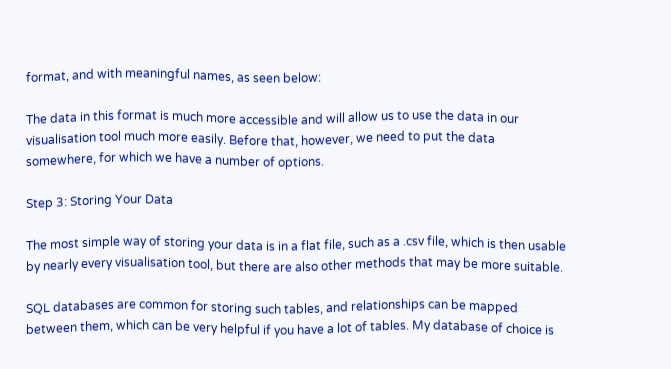format, and with meaningful names, as seen below:

The data in this format is much more accessible and will allow us to use the data in our visualisation tool much more easily. Before that, however, we need to put the data somewhere, for which we have a number of options.

Step 3: Storing Your Data

The most simple way of storing your data is in a flat file, such as a .csv file, which is then usable by nearly every visualisation tool, but there are also other methods that may be more suitable.

SQL databases are common for storing such tables, and relationships can be mapped between them, which can be very helpful if you have a lot of tables. My database of choice is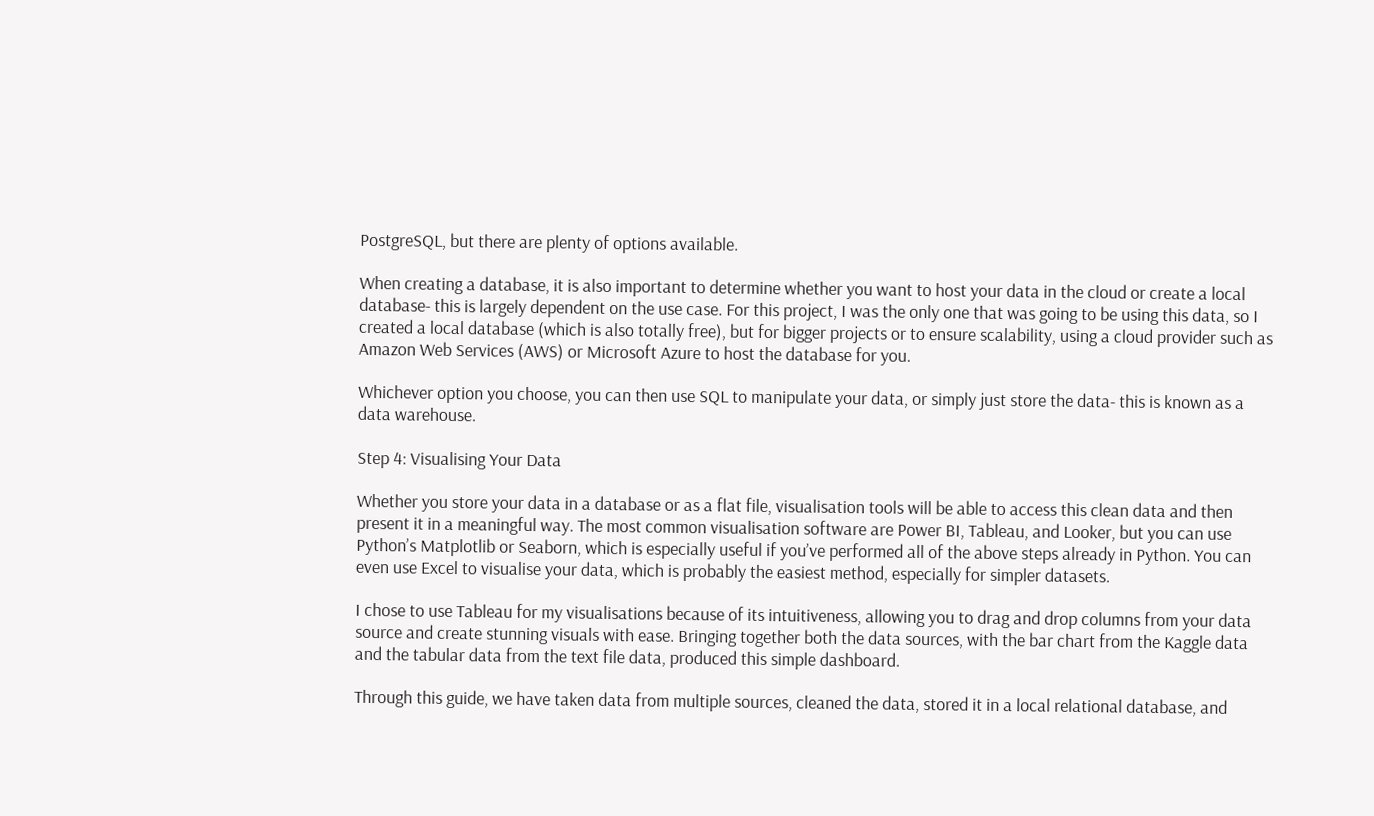PostgreSQL, but there are plenty of options available.

When creating a database, it is also important to determine whether you want to host your data in the cloud or create a local database- this is largely dependent on the use case. For this project, I was the only one that was going to be using this data, so I created a local database (which is also totally free), but for bigger projects or to ensure scalability, using a cloud provider such as Amazon Web Services (AWS) or Microsoft Azure to host the database for you.

Whichever option you choose, you can then use SQL to manipulate your data, or simply just store the data- this is known as a data warehouse.

Step 4: Visualising Your Data

Whether you store your data in a database or as a flat file, visualisation tools will be able to access this clean data and then present it in a meaningful way. The most common visualisation software are Power BI, Tableau, and Looker, but you can use Python’s Matplotlib or Seaborn, which is especially useful if you’ve performed all of the above steps already in Python. You can even use Excel to visualise your data, which is probably the easiest method, especially for simpler datasets.

I chose to use Tableau for my visualisations because of its intuitiveness, allowing you to drag and drop columns from your data source and create stunning visuals with ease. Bringing together both the data sources, with the bar chart from the Kaggle data and the tabular data from the text file data, produced this simple dashboard.

Through this guide, we have taken data from multiple sources, cleaned the data, stored it in a local relational database, and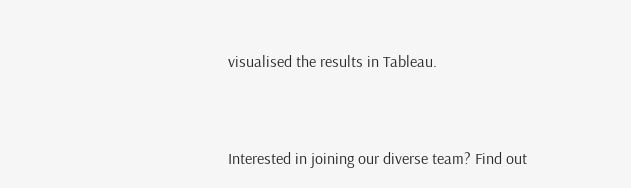visualised the results in Tableau.


Interested in joining our diverse team? Find out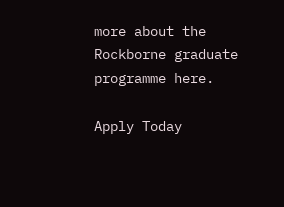more about the Rockborne graduate programme here.

Apply Today